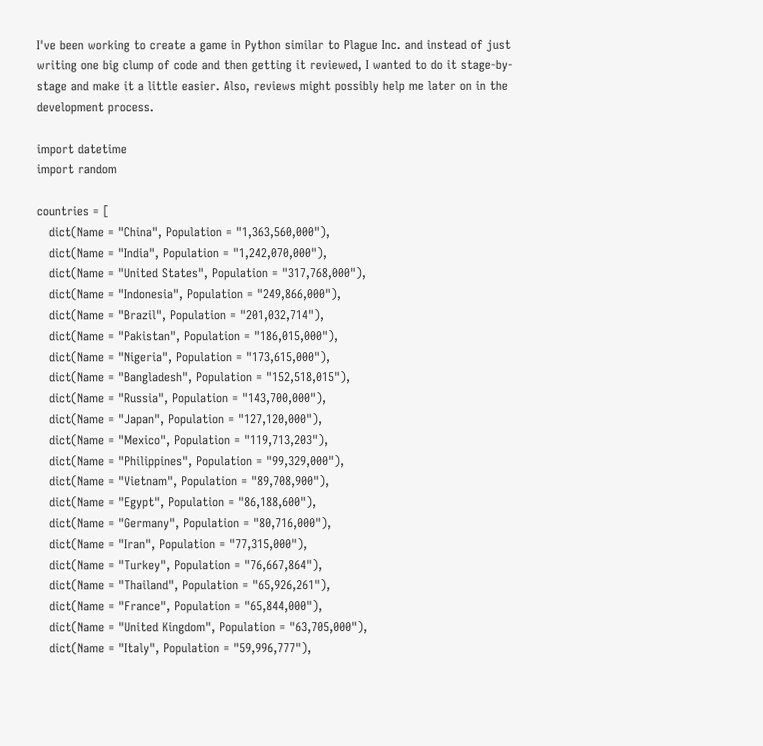I've been working to create a game in Python similar to Plague Inc. and instead of just writing one big clump of code and then getting it reviewed, I wanted to do it stage-by-stage and make it a little easier. Also, reviews might possibly help me later on in the development process.

import datetime
import random

countries = [
   dict(Name = "China", Population = "1,363,560,000"),
   dict(Name = "India", Population = "1,242,070,000"),
   dict(Name = "United States", Population = "317,768,000"),
   dict(Name = "Indonesia", Population = "249,866,000"),
   dict(Name = "Brazil", Population = "201,032,714"),
   dict(Name = "Pakistan", Population = "186,015,000"),
   dict(Name = "Nigeria", Population = "173,615,000"),
   dict(Name = "Bangladesh", Population = "152,518,015"),
   dict(Name = "Russia", Population = "143,700,000"),
   dict(Name = "Japan", Population = "127,120,000"),
   dict(Name = "Mexico", Population = "119,713,203"),
   dict(Name = "Philippines", Population = "99,329,000"),
   dict(Name = "Vietnam", Population = "89,708,900"),
   dict(Name = "Egypt", Population = "86,188,600"),
   dict(Name = "Germany", Population = "80,716,000"),
   dict(Name = "Iran", Population = "77,315,000"),
   dict(Name = "Turkey", Population = "76,667,864"),
   dict(Name = "Thailand", Population = "65,926,261"),
   dict(Name = "France", Population = "65,844,000"),
   dict(Name = "United Kingdom", Population = "63,705,000"),
   dict(Name = "Italy", Population = "59,996,777"),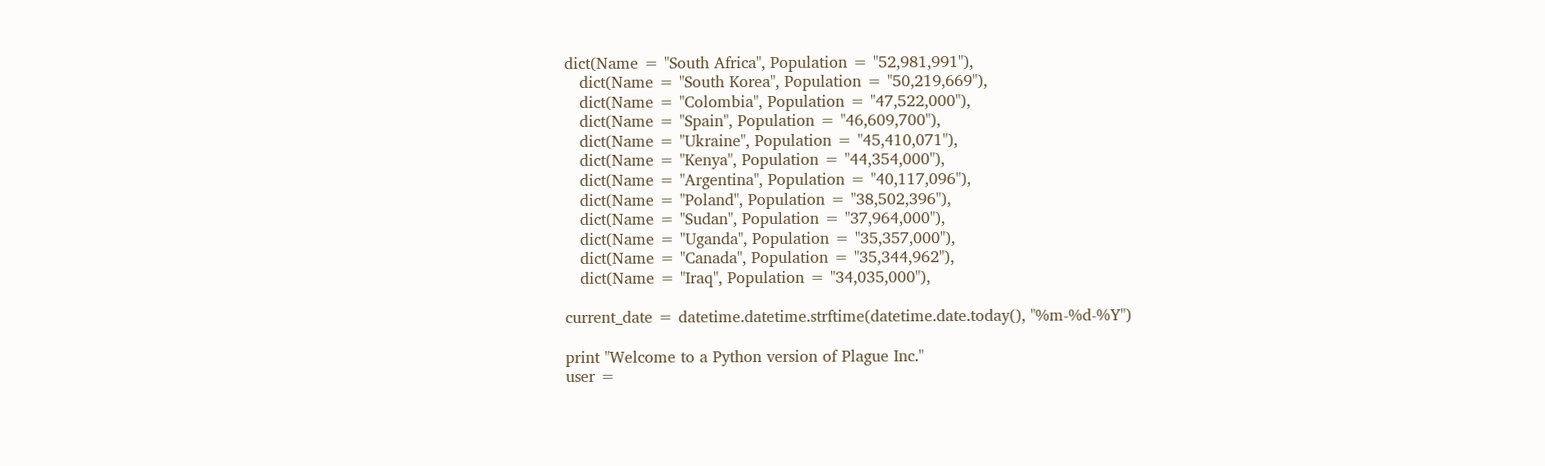dict(Name = "South Africa", Population = "52,981,991"),
   dict(Name = "South Korea", Population = "50,219,669"),
   dict(Name = "Colombia", Population = "47,522,000"),
   dict(Name = "Spain", Population = "46,609,700"),
   dict(Name = "Ukraine", Population = "45,410,071"),
   dict(Name = "Kenya", Population = "44,354,000"),
   dict(Name = "Argentina", Population = "40,117,096"),
   dict(Name = "Poland", Population = "38,502,396"),
   dict(Name = "Sudan", Population = "37,964,000"),
   dict(Name = "Uganda", Population = "35,357,000"),
   dict(Name = "Canada", Population = "35,344,962"),
   dict(Name = "Iraq", Population = "34,035,000"),

current_date = datetime.datetime.strftime(datetime.date.today(), "%m-%d-%Y")

print "Welcome to a Python version of Plague Inc."
user =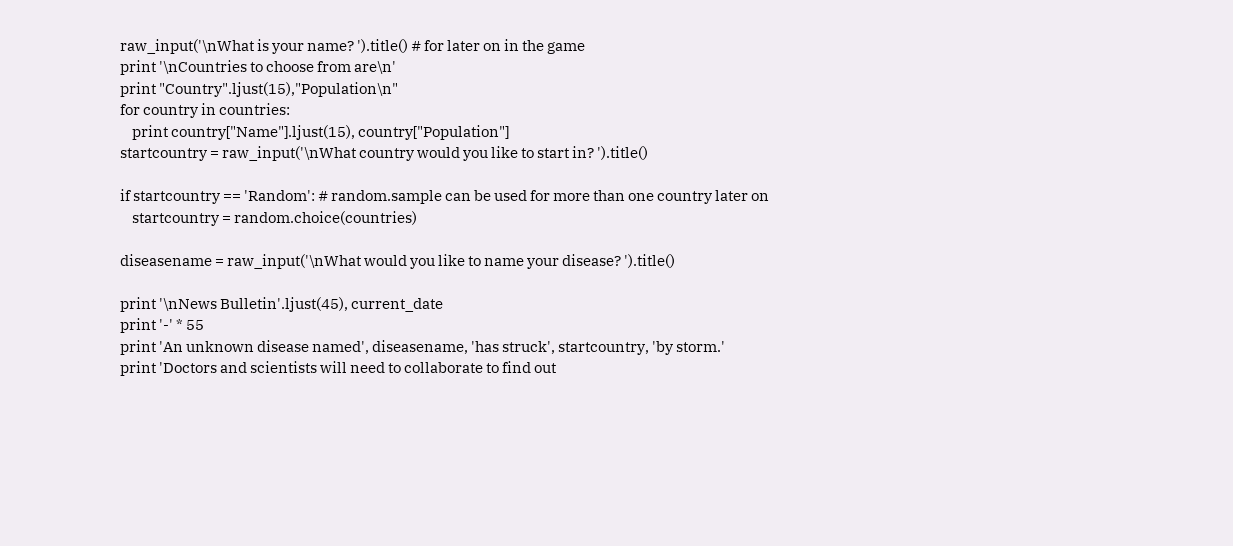raw_input('\nWhat is your name? ').title() # for later on in the game
print '\nCountries to choose from are\n'
print "Country".ljust(15),"Population\n"
for country in countries:
    print country["Name"].ljust(15), country["Population"]
startcountry = raw_input('\nWhat country would you like to start in? ').title()

if startcountry == 'Random': # random.sample can be used for more than one country later on
    startcountry = random.choice(countries)

diseasename = raw_input('\nWhat would you like to name your disease? ').title()

print '\nNews Bulletin'.ljust(45), current_date
print '-' * 55
print 'An unknown disease named', diseasename, 'has struck', startcountry, 'by storm.'
print 'Doctors and scientists will need to collaborate to find out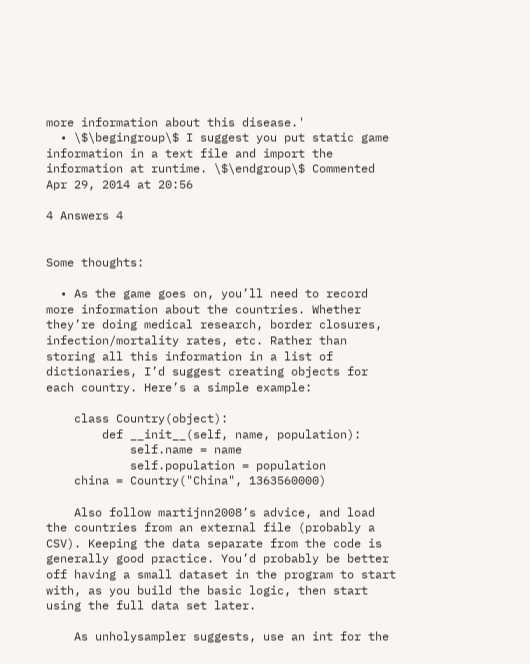more information about this disease.'
  • \$\begingroup\$ I suggest you put static game information in a text file and import the information at runtime. \$\endgroup\$ Commented Apr 29, 2014 at 20:56

4 Answers 4


Some thoughts:

  • As the game goes on, you’ll need to record more information about the countries. Whether they’re doing medical research, border closures, infection/mortality rates, etc. Rather than storing all this information in a list of dictionaries, I’d suggest creating objects for each country. Here’s a simple example:

    class Country(object):
        def __init__(self, name, population):
            self.name = name
            self.population = population
    china = Country("China", 1363560000)

    Also follow martijnn2008’s advice, and load the countries from an external file (probably a CSV). Keeping the data separate from the code is generally good practice. You’d probably be better off having a small dataset in the program to start with, as you build the basic logic, then start using the full data set later.

    As unholysampler suggests, use an int for the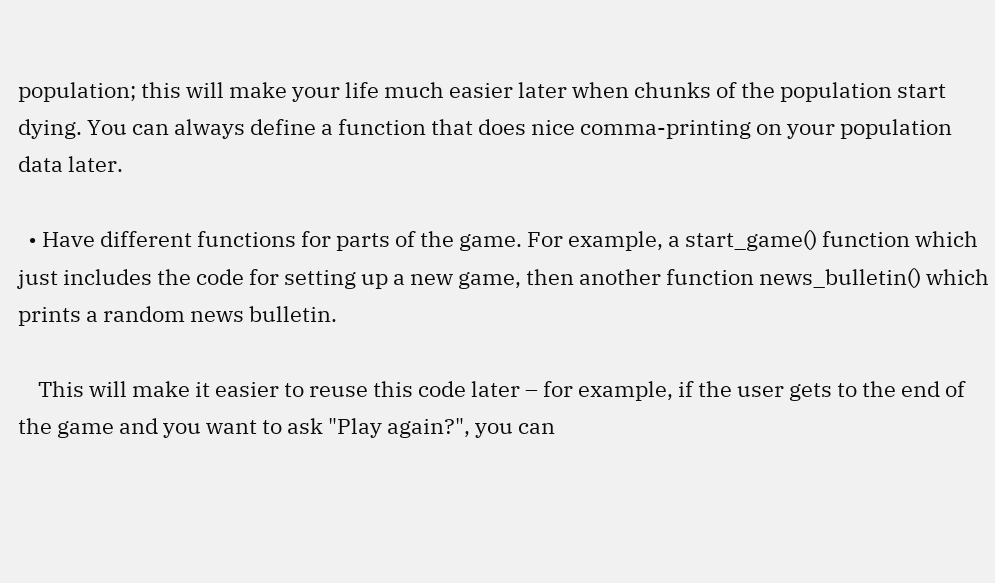population; this will make your life much easier later when chunks of the population start dying. You can always define a function that does nice comma-printing on your population data later.

  • Have different functions for parts of the game. For example, a start_game() function which just includes the code for setting up a new game, then another function news_bulletin() which prints a random news bulletin.

    This will make it easier to reuse this code later – for example, if the user gets to the end of the game and you want to ask "Play again?", you can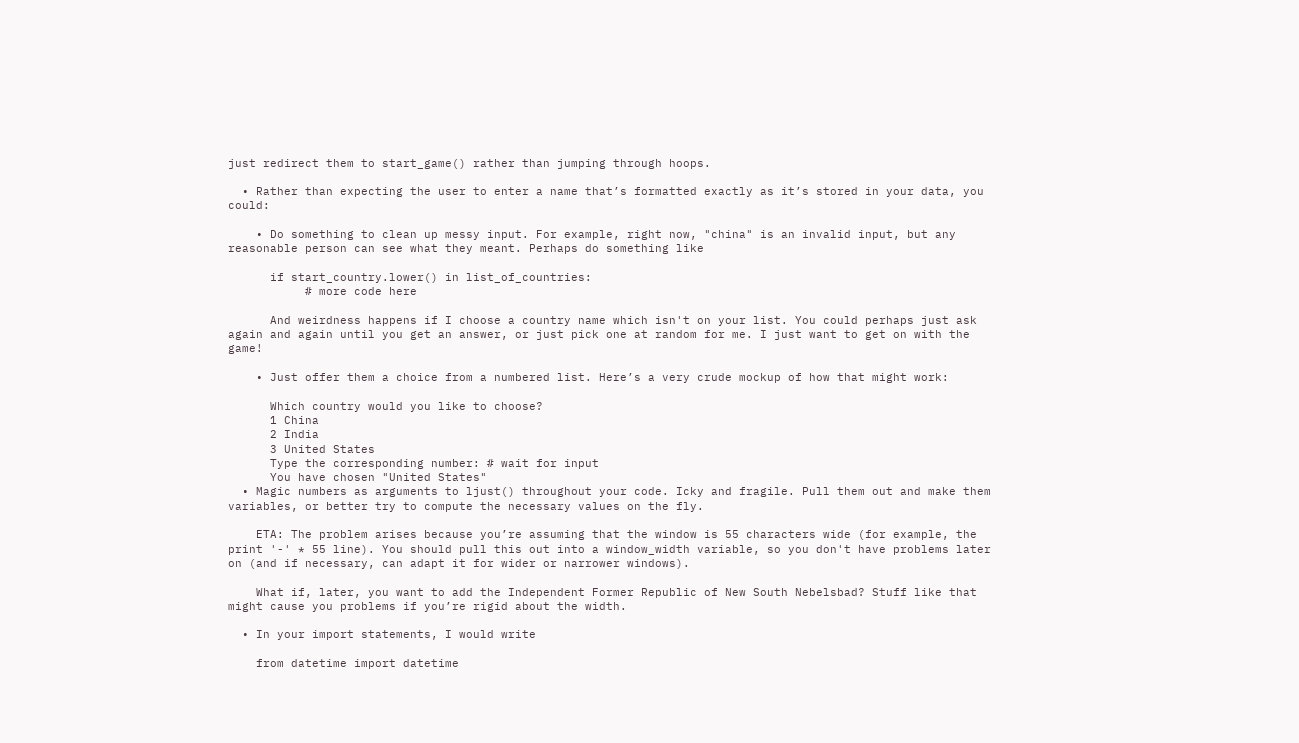just redirect them to start_game() rather than jumping through hoops.

  • Rather than expecting the user to enter a name that’s formatted exactly as it’s stored in your data, you could:

    • Do something to clean up messy input. For example, right now, "china" is an invalid input, but any reasonable person can see what they meant. Perhaps do something like

      if start_country.lower() in list_of_countries:
           # more code here

      And weirdness happens if I choose a country name which isn't on your list. You could perhaps just ask again and again until you get an answer, or just pick one at random for me. I just want to get on with the game!

    • Just offer them a choice from a numbered list. Here’s a very crude mockup of how that might work:

      Which country would you like to choose?
      1 China
      2 India
      3 United States
      Type the corresponding number: # wait for input
      You have chosen "United States"
  • Magic numbers as arguments to ljust() throughout your code. Icky and fragile. Pull them out and make them variables, or better try to compute the necessary values on the fly.

    ETA: The problem arises because you’re assuming that the window is 55 characters wide (for example, the print '-' * 55 line). You should pull this out into a window_width variable, so you don't have problems later on (and if necessary, can adapt it for wider or narrower windows).

    What if, later, you want to add the Independent Former Republic of New South Nebelsbad? Stuff like that might cause you problems if you’re rigid about the width.

  • In your import statements, I would write

    from datetime import datetime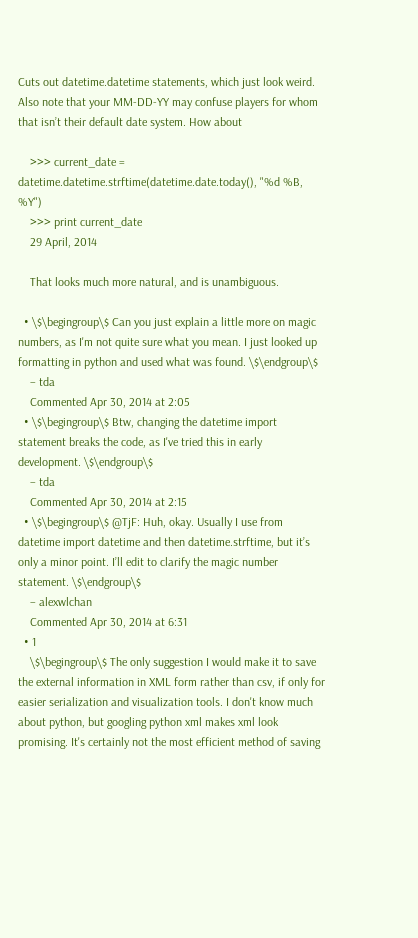Cuts out datetime.datetime statements, which just look weird. Also note that your MM-DD-YY may confuse players for whom that isn’t their default date system. How about

    >>> current_date = datetime.datetime.strftime(datetime.date.today(), "%d %B, %Y")
    >>> print current_date
    29 April, 2014

    That looks much more natural, and is unambiguous.

  • \$\begingroup\$ Can you just explain a little more on magic numbers, as I'm not quite sure what you mean. I just looked up formatting in python and used what was found. \$\endgroup\$
    – tda
    Commented Apr 30, 2014 at 2:05
  • \$\begingroup\$ Btw, changing the datetime import statement breaks the code, as I've tried this in early development. \$\endgroup\$
    – tda
    Commented Apr 30, 2014 at 2:15
  • \$\begingroup\$ @TjF: Huh, okay. Usually I use from datetime import datetime and then datetime.strftime, but it’s only a minor point. I’ll edit to clarify the magic number statement. \$\endgroup\$
    – alexwlchan
    Commented Apr 30, 2014 at 6:31
  • 1
    \$\begingroup\$ The only suggestion I would make it to save the external information in XML form rather than csv, if only for easier serialization and visualization tools. I don't know much about python, but googling python xml makes xml look promising. It's certainly not the most efficient method of saving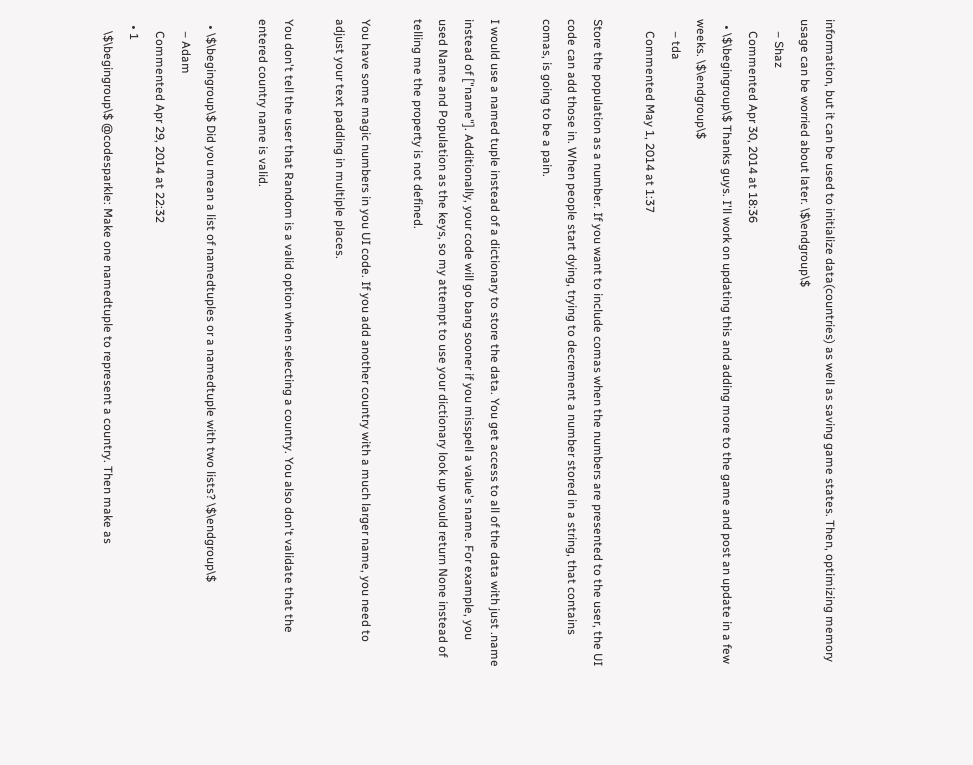information, but it can be used to initialize data(countries) as well as saving game states. Then, optimizing memory usage can be worried about later. \$\endgroup\$
    – Shaz
    Commented Apr 30, 2014 at 18:36
  • \$\begingroup\$ Thanks guys. I'll work on updating this and adding more to the game and post an update in a few weeks. \$\endgroup\$
    – tda
    Commented May 1, 2014 at 1:37

Store the population as a number. If you want to include comas when the numbers are presented to the user, the UI code can add those in. When people start dying, trying to decrement a number stored in a string, that contains comas, is going to be a pain.

I would use a named tuple instead of a dictionary to store the data. You get access to all of the data with just .name instead of ["name"]. Additionally, your code will go bang sooner if you misspell a value's name. For example, you used Name and Population as the keys, so my attempt to use your dictionary look up would return None instead of telling me the property is not defined.

You have some magic numbers in you UI code. If you add another country with a much larger name, you need to adjust your text padding in multiple places.

You don't tell the user that Random is a valid option when selecting a country. You also don't validate that the entered country name is valid.

  • \$\begingroup\$ Did you mean a list of namedtuples or a namedtuple with two lists? \$\endgroup\$
    – Adam
    Commented Apr 29, 2014 at 22:32
  • 1
    \$\begingroup\$ @codesparkle: Make one namedtuple to represent a country. Then make as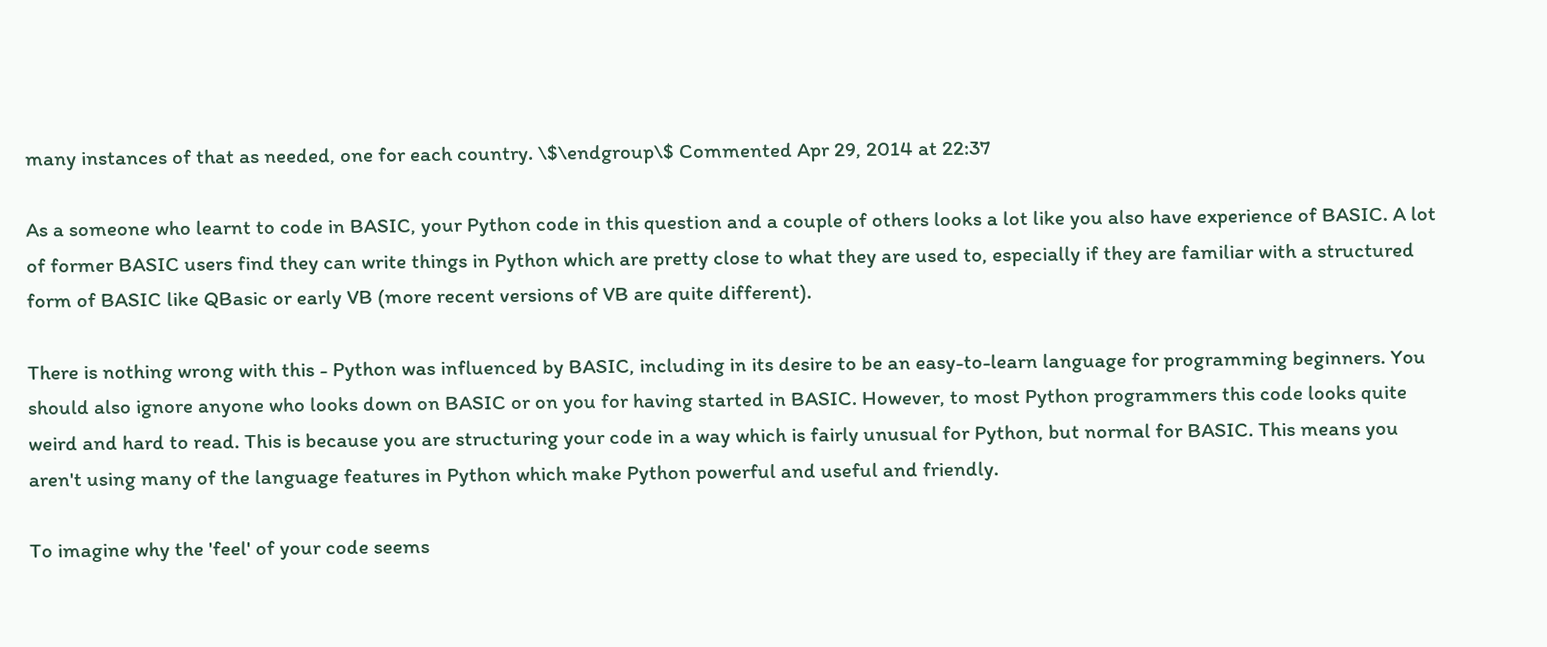many instances of that as needed, one for each country. \$\endgroup\$ Commented Apr 29, 2014 at 22:37

As a someone who learnt to code in BASIC, your Python code in this question and a couple of others looks a lot like you also have experience of BASIC. A lot of former BASIC users find they can write things in Python which are pretty close to what they are used to, especially if they are familiar with a structured form of BASIC like QBasic or early VB (more recent versions of VB are quite different).

There is nothing wrong with this - Python was influenced by BASIC, including in its desire to be an easy-to-learn language for programming beginners. You should also ignore anyone who looks down on BASIC or on you for having started in BASIC. However, to most Python programmers this code looks quite weird and hard to read. This is because you are structuring your code in a way which is fairly unusual for Python, but normal for BASIC. This means you aren't using many of the language features in Python which make Python powerful and useful and friendly.

To imagine why the 'feel' of your code seems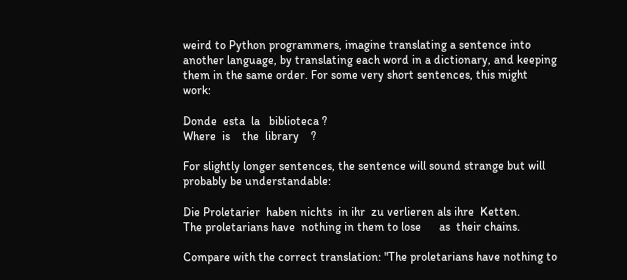weird to Python programmers, imagine translating a sentence into another language, by translating each word in a dictionary, and keeping them in the same order. For some very short sentences, this might work:

Donde  esta  la   biblioteca ?
Where  is    the  library    ?

For slightly longer sentences, the sentence will sound strange but will probably be understandable:

Die Proletarier  haben nichts  in ihr  zu verlieren als ihre  Ketten.
The proletarians have  nothing in them to lose      as  their chains.

Compare with the correct translation: "The proletarians have nothing to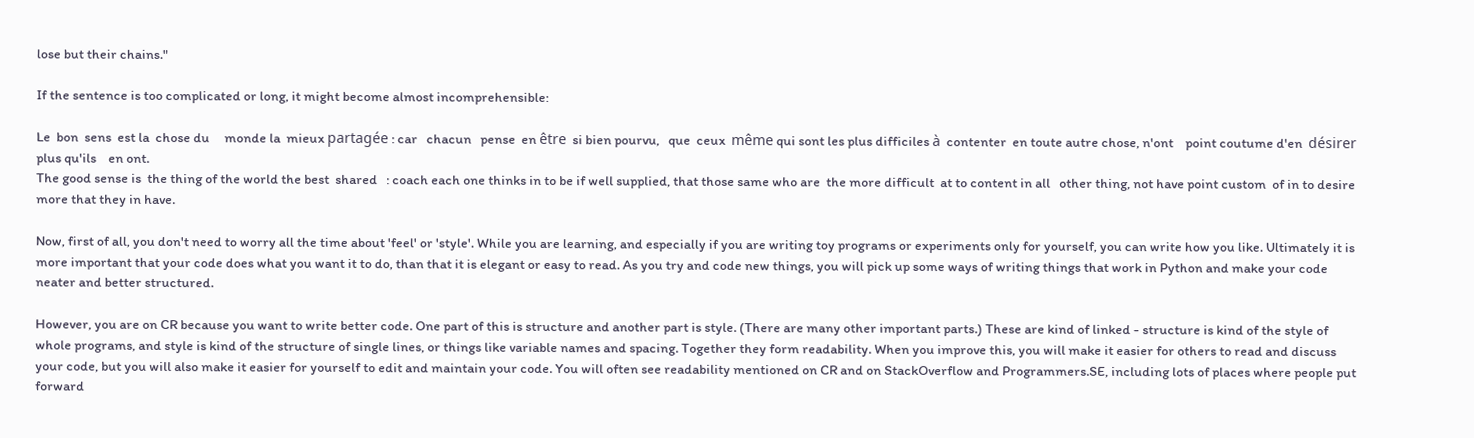lose but their chains."

If the sentence is too complicated or long, it might become almost incomprehensible:

Le  bon  sens  est la  chose du     monde la  mieux partagée : car   chacun   pense  en être  si bien pourvu,   que  ceux  même qui sont les plus difficiles à  contenter  en toute autre chose, n'ont    point coutume d'en  désirer   plus qu'ils    en ont.
The good sense is  the thing of the world the best  shared   : coach each one thinks in to be if well supplied, that those same who are  the more difficult  at to content in all   other thing, not have point custom  of in to desire more that they in have.

Now, first of all, you don't need to worry all the time about 'feel' or 'style'. While you are learning, and especially if you are writing toy programs or experiments only for yourself, you can write how you like. Ultimately it is more important that your code does what you want it to do, than that it is elegant or easy to read. As you try and code new things, you will pick up some ways of writing things that work in Python and make your code neater and better structured.

However, you are on CR because you want to write better code. One part of this is structure and another part is style. (There are many other important parts.) These are kind of linked - structure is kind of the style of whole programs, and style is kind of the structure of single lines, or things like variable names and spacing. Together they form readability. When you improve this, you will make it easier for others to read and discuss your code, but you will also make it easier for yourself to edit and maintain your code. You will often see readability mentioned on CR and on StackOverflow and Programmers.SE, including lots of places where people put forward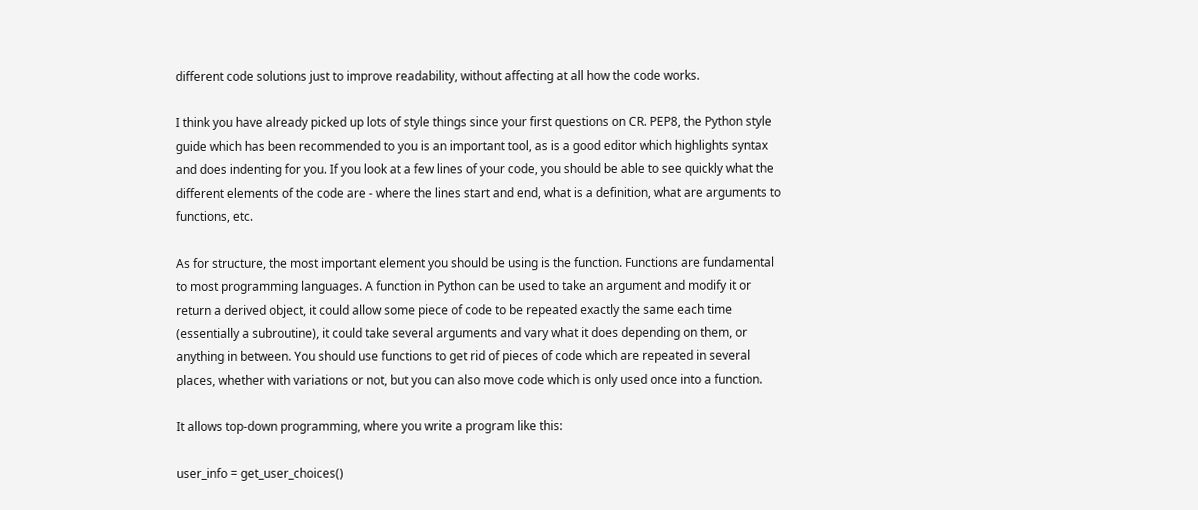different code solutions just to improve readability, without affecting at all how the code works.

I think you have already picked up lots of style things since your first questions on CR. PEP8, the Python style guide which has been recommended to you is an important tool, as is a good editor which highlights syntax and does indenting for you. If you look at a few lines of your code, you should be able to see quickly what the different elements of the code are - where the lines start and end, what is a definition, what are arguments to functions, etc.

As for structure, the most important element you should be using is the function. Functions are fundamental to most programming languages. A function in Python can be used to take an argument and modify it or return a derived object, it could allow some piece of code to be repeated exactly the same each time (essentially a subroutine), it could take several arguments and vary what it does depending on them, or anything in between. You should use functions to get rid of pieces of code which are repeated in several places, whether with variations or not, but you can also move code which is only used once into a function.

It allows top-down programming, where you write a program like this:

user_info = get_user_choices()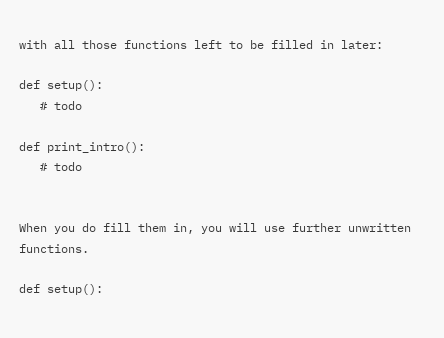with all those functions left to be filled in later:

def setup():
   # todo

def print_intro():
   # todo


When you do fill them in, you will use further unwritten functions.

def setup():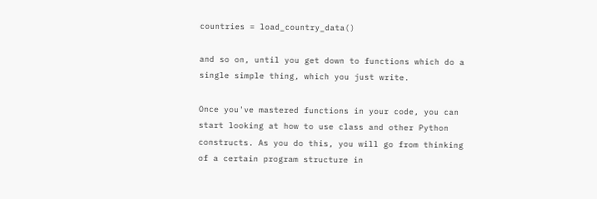countries = load_country_data()

and so on, until you get down to functions which do a single simple thing, which you just write.

Once you've mastered functions in your code, you can start looking at how to use class and other Python constructs. As you do this, you will go from thinking of a certain program structure in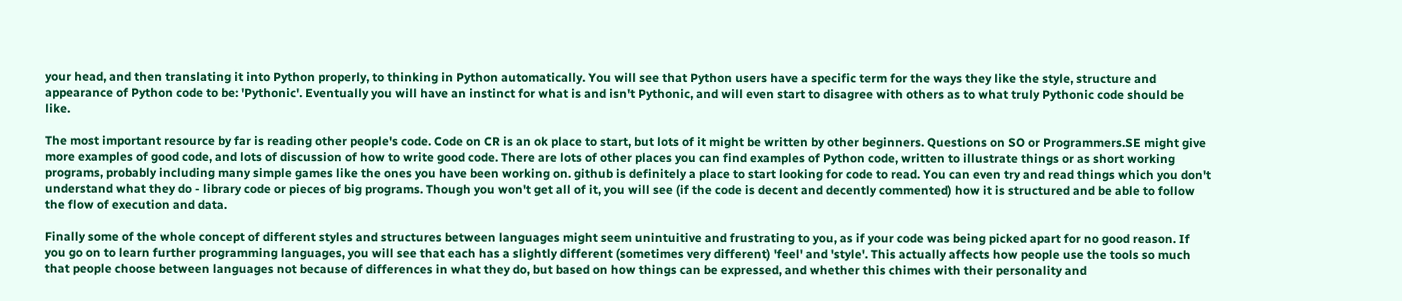your head, and then translating it into Python properly, to thinking in Python automatically. You will see that Python users have a specific term for the ways they like the style, structure and appearance of Python code to be: 'Pythonic'. Eventually you will have an instinct for what is and isn't Pythonic, and will even start to disagree with others as to what truly Pythonic code should be like.

The most important resource by far is reading other people's code. Code on CR is an ok place to start, but lots of it might be written by other beginners. Questions on SO or Programmers.SE might give more examples of good code, and lots of discussion of how to write good code. There are lots of other places you can find examples of Python code, written to illustrate things or as short working programs, probably including many simple games like the ones you have been working on. github is definitely a place to start looking for code to read. You can even try and read things which you don't understand what they do - library code or pieces of big programs. Though you won't get all of it, you will see (if the code is decent and decently commented) how it is structured and be able to follow the flow of execution and data.

Finally some of the whole concept of different styles and structures between languages might seem unintuitive and frustrating to you, as if your code was being picked apart for no good reason. If you go on to learn further programming languages, you will see that each has a slightly different (sometimes very different) 'feel' and 'style'. This actually affects how people use the tools so much that people choose between languages not because of differences in what they do, but based on how things can be expressed, and whether this chimes with their personality and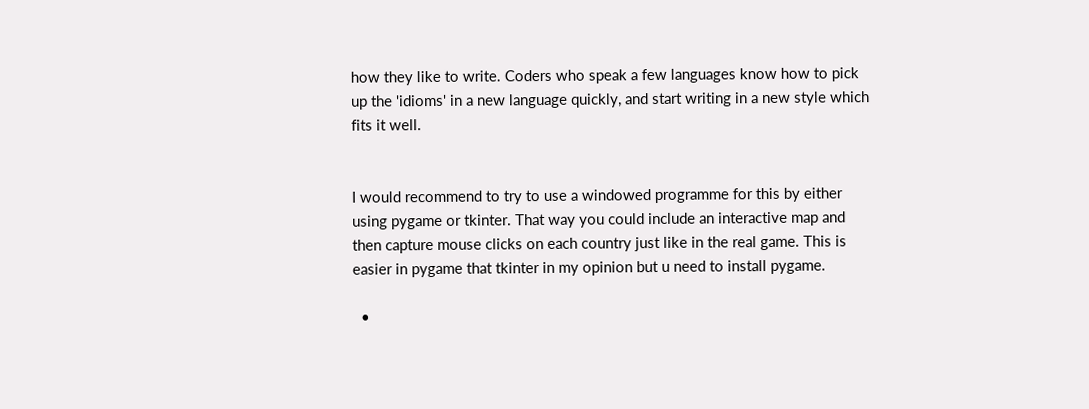how they like to write. Coders who speak a few languages know how to pick up the 'idioms' in a new language quickly, and start writing in a new style which fits it well.


I would recommend to try to use a windowed programme for this by either using pygame or tkinter. That way you could include an interactive map and then capture mouse clicks on each country just like in the real game. This is easier in pygame that tkinter in my opinion but u need to install pygame.

  •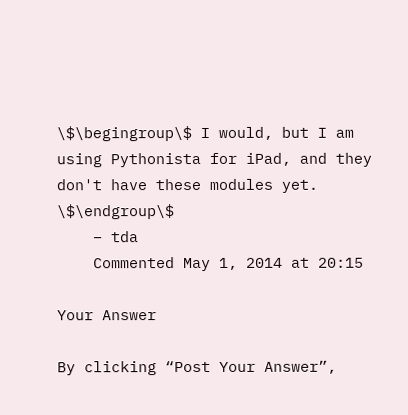\$\begingroup\$ I would, but I am using Pythonista for iPad, and they don't have these modules yet. \$\endgroup\$
    – tda
    Commented May 1, 2014 at 20:15

Your Answer

By clicking “Post Your Answer”,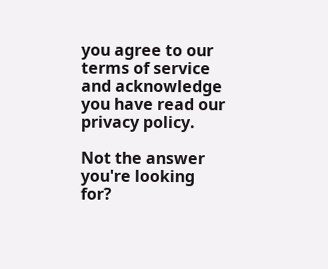you agree to our terms of service and acknowledge you have read our privacy policy.

Not the answer you're looking for?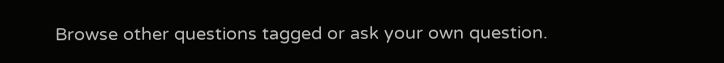Browse other questions tagged or ask your own question.